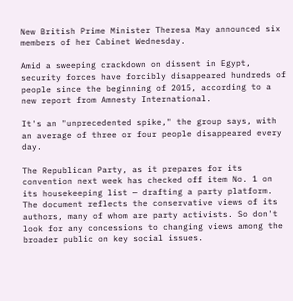New British Prime Minister Theresa May announced six members of her Cabinet Wednesday.

Amid a sweeping crackdown on dissent in Egypt, security forces have forcibly disappeared hundreds of people since the beginning of 2015, according to a new report from Amnesty International.

It's an "unprecedented spike," the group says, with an average of three or four people disappeared every day.

The Republican Party, as it prepares for its convention next week has checked off item No. 1 on its housekeeping list — drafting a party platform. The document reflects the conservative views of its authors, many of whom are party activists. So don't look for any concessions to changing views among the broader public on key social issues.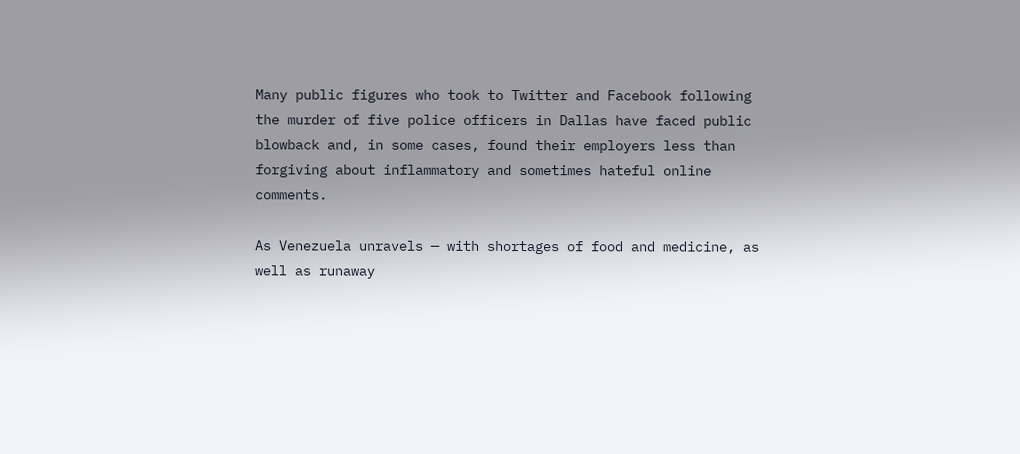Many public figures who took to Twitter and Facebook following the murder of five police officers in Dallas have faced public blowback and, in some cases, found their employers less than forgiving about inflammatory and sometimes hateful online comments.

As Venezuela unravels — with shortages of food and medicine, as well as runaway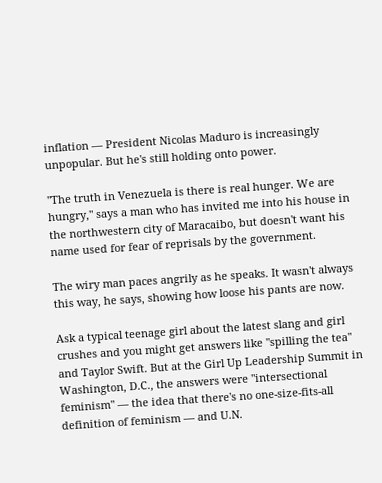inflation — President Nicolas Maduro is increasingly unpopular. But he's still holding onto power.

"The truth in Venezuela is there is real hunger. We are hungry," says a man who has invited me into his house in the northwestern city of Maracaibo, but doesn't want his name used for fear of reprisals by the government.

The wiry man paces angrily as he speaks. It wasn't always this way, he says, showing how loose his pants are now.

Ask a typical teenage girl about the latest slang and girl crushes and you might get answers like "spilling the tea" and Taylor Swift. But at the Girl Up Leadership Summit in Washington, D.C., the answers were "intersectional feminism" — the idea that there's no one-size-fits-all definition of feminism — and U.N.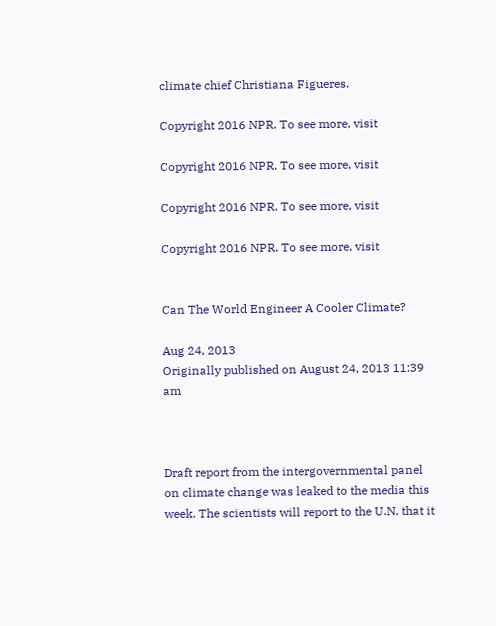climate chief Christiana Figueres.

Copyright 2016 NPR. To see more, visit

Copyright 2016 NPR. To see more, visit

Copyright 2016 NPR. To see more, visit

Copyright 2016 NPR. To see more, visit


Can The World Engineer A Cooler Climate?

Aug 24, 2013
Originally published on August 24, 2013 11:39 am



Draft report from the intergovernmental panel on climate change was leaked to the media this week. The scientists will report to the U.N. that it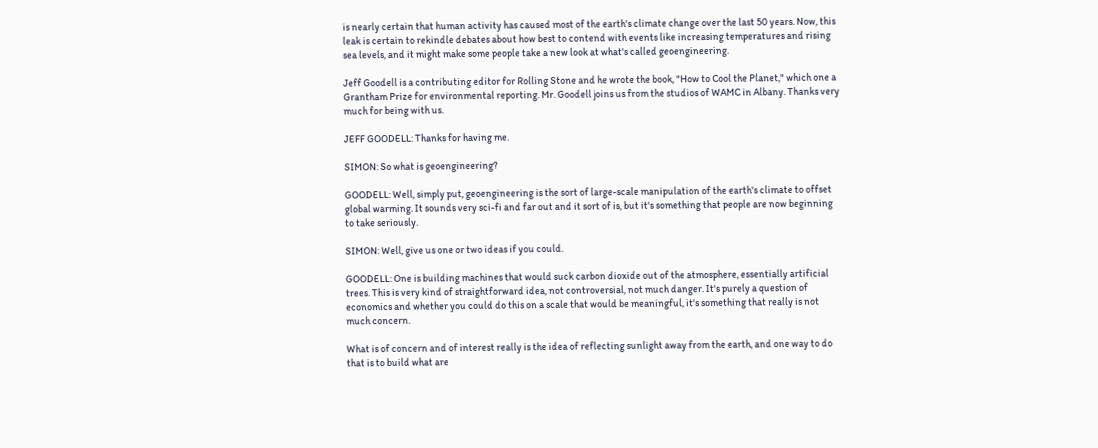is nearly certain that human activity has caused most of the earth's climate change over the last 50 years. Now, this leak is certain to rekindle debates about how best to contend with events like increasing temperatures and rising sea levels, and it might make some people take a new look at what's called geoengineering.

Jeff Goodell is a contributing editor for Rolling Stone and he wrote the book, "How to Cool the Planet," which one a Grantham Prize for environmental reporting. Mr. Goodell joins us from the studios of WAMC in Albany. Thanks very much for being with us.

JEFF GOODELL: Thanks for having me.

SIMON: So what is geoengineering?

GOODELL: Well, simply put, geoengineering is the sort of large-scale manipulation of the earth's climate to offset global warming. It sounds very sci-fi and far out and it sort of is, but it's something that people are now beginning to take seriously.

SIMON: Well, give us one or two ideas if you could.

GOODELL: One is building machines that would suck carbon dioxide out of the atmosphere, essentially artificial trees. This is very kind of straightforward idea, not controversial, not much danger. It's purely a question of economics and whether you could do this on a scale that would be meaningful, it's something that really is not much concern.

What is of concern and of interest really is the idea of reflecting sunlight away from the earth, and one way to do that is to build what are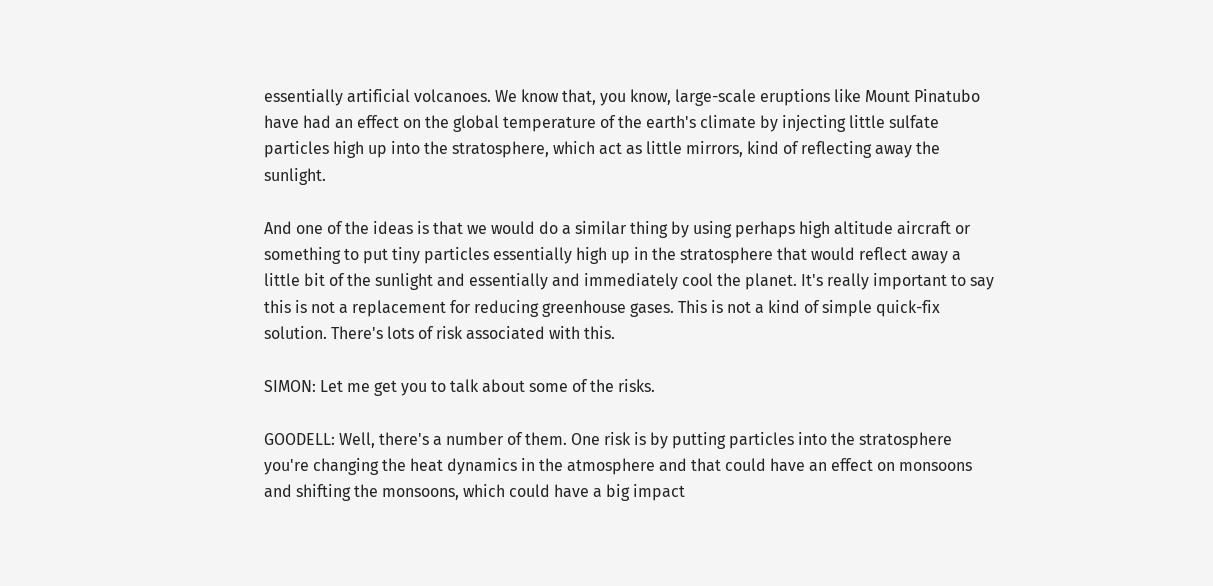essentially artificial volcanoes. We know that, you know, large-scale eruptions like Mount Pinatubo have had an effect on the global temperature of the earth's climate by injecting little sulfate particles high up into the stratosphere, which act as little mirrors, kind of reflecting away the sunlight.

And one of the ideas is that we would do a similar thing by using perhaps high altitude aircraft or something to put tiny particles essentially high up in the stratosphere that would reflect away a little bit of the sunlight and essentially and immediately cool the planet. It's really important to say this is not a replacement for reducing greenhouse gases. This is not a kind of simple quick-fix solution. There's lots of risk associated with this.

SIMON: Let me get you to talk about some of the risks.

GOODELL: Well, there's a number of them. One risk is by putting particles into the stratosphere you're changing the heat dynamics in the atmosphere and that could have an effect on monsoons and shifting the monsoons, which could have a big impact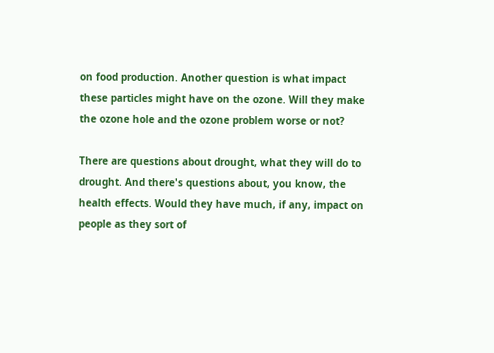on food production. Another question is what impact these particles might have on the ozone. Will they make the ozone hole and the ozone problem worse or not?

There are questions about drought, what they will do to drought. And there's questions about, you know, the health effects. Would they have much, if any, impact on people as they sort of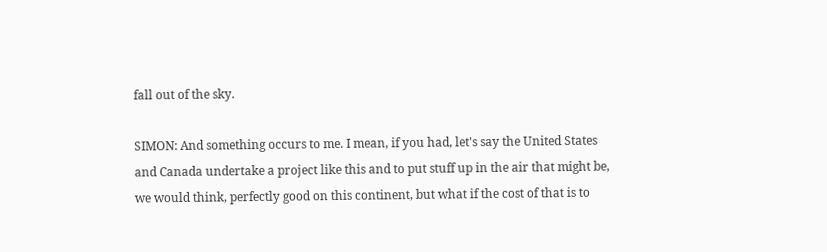fall out of the sky.

SIMON: And something occurs to me. I mean, if you had, let's say the United States and Canada undertake a project like this and to put stuff up in the air that might be, we would think, perfectly good on this continent, but what if the cost of that is to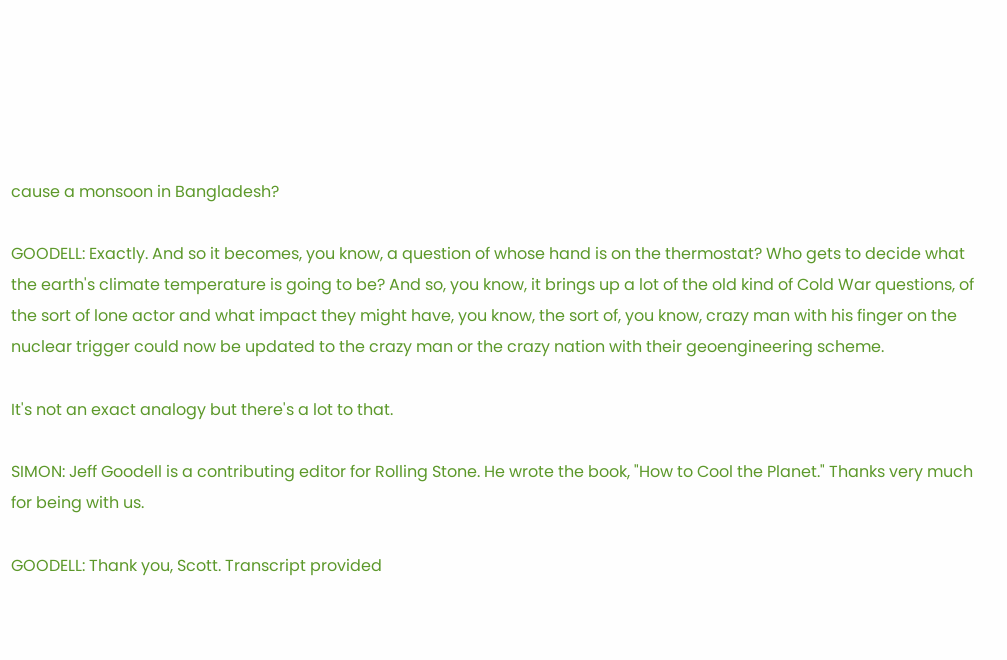cause a monsoon in Bangladesh?

GOODELL: Exactly. And so it becomes, you know, a question of whose hand is on the thermostat? Who gets to decide what the earth's climate temperature is going to be? And so, you know, it brings up a lot of the old kind of Cold War questions, of the sort of lone actor and what impact they might have, you know, the sort of, you know, crazy man with his finger on the nuclear trigger could now be updated to the crazy man or the crazy nation with their geoengineering scheme.

It's not an exact analogy but there's a lot to that.

SIMON: Jeff Goodell is a contributing editor for Rolling Stone. He wrote the book, "How to Cool the Planet." Thanks very much for being with us.

GOODELL: Thank you, Scott. Transcript provided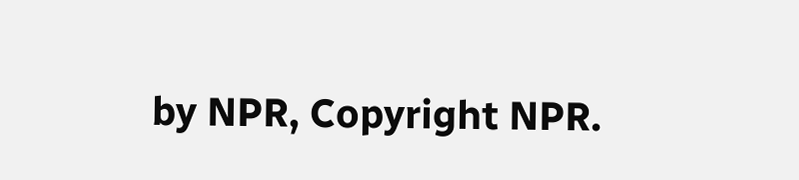by NPR, Copyright NPR.